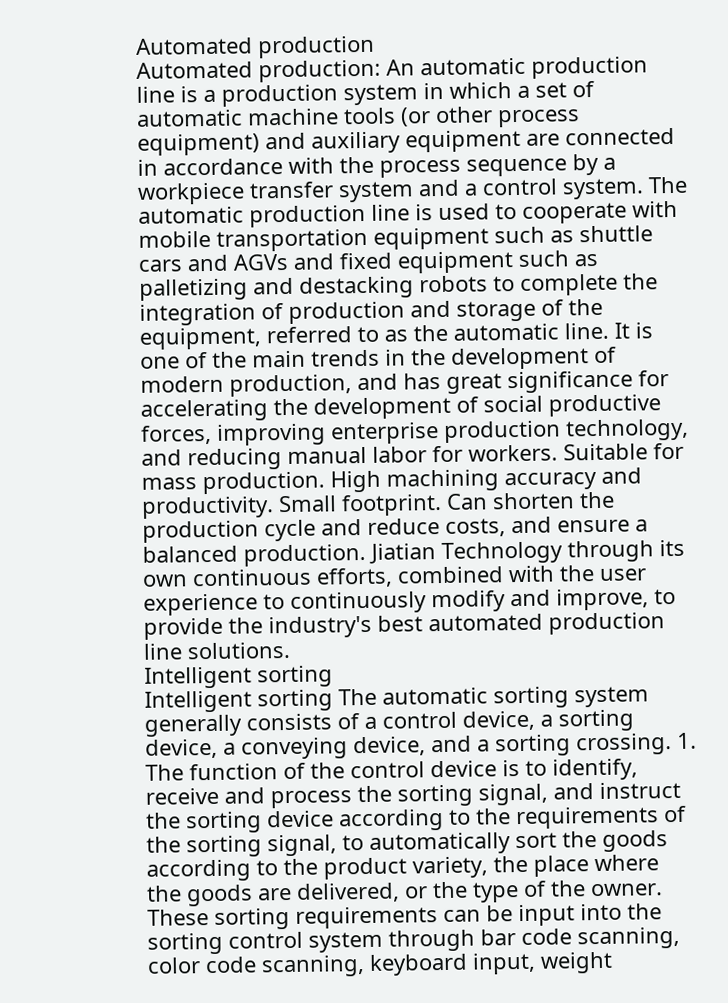Automated production
Automated production: An automatic production line is a production system in which a set of automatic machine tools (or other process equipment) and auxiliary equipment are connected in accordance with the process sequence by a workpiece transfer system and a control system. The automatic production line is used to cooperate with mobile transportation equipment such as shuttle cars and AGVs and fixed equipment such as palletizing and destacking robots to complete the integration of production and storage of the equipment, referred to as the automatic line. It is one of the main trends in the development of modern production, and has great significance for accelerating the development of social productive forces, improving enterprise production technology, and reducing manual labor for workers. Suitable for mass production. High machining accuracy and productivity. Small footprint. Can shorten the production cycle and reduce costs, and ensure a balanced production. Jiatian Technology through its own continuous efforts, combined with the user experience to continuously modify and improve, to provide the industry's best automated production line solutions.
Intelligent sorting
Intelligent sorting The automatic sorting system generally consists of a control device, a sorting device, a conveying device, and a sorting crossing. 1. The function of the control device is to identify, receive and process the sorting signal, and instruct the sorting device according to the requirements of the sorting signal, to automatically sort the goods according to the product variety, the place where the goods are delivered, or the type of the owner. These sorting requirements can be input into the sorting control system through bar code scanning, color code scanning, keyboard input, weight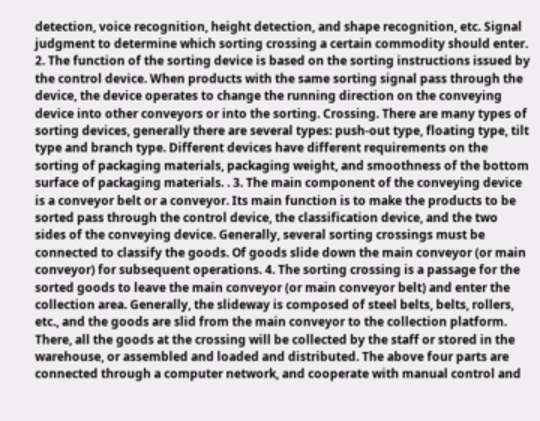detection, voice recognition, height detection, and shape recognition, etc. Signal judgment to determine which sorting crossing a certain commodity should enter. 2. The function of the sorting device is based on the sorting instructions issued by the control device. When products with the same sorting signal pass through the device, the device operates to change the running direction on the conveying device into other conveyors or into the sorting. Crossing. There are many types of sorting devices, generally there are several types: push-out type, floating type, tilt type and branch type. Different devices have different requirements on the sorting of packaging materials, packaging weight, and smoothness of the bottom surface of packaging materials. . 3. The main component of the conveying device is a conveyor belt or a conveyor. Its main function is to make the products to be sorted pass through the control device, the classification device, and the two sides of the conveying device. Generally, several sorting crossings must be connected to classify the goods. Of goods slide down the main conveyor (or main conveyor) for subsequent operations. 4. The sorting crossing is a passage for the sorted goods to leave the main conveyor (or main conveyor belt) and enter the collection area. Generally, the slideway is composed of steel belts, belts, rollers, etc., and the goods are slid from the main conveyor to the collection platform. There, all the goods at the crossing will be collected by the staff or stored in the warehouse, or assembled and loaded and distributed. The above four parts are connected through a computer network, and cooperate with manual control and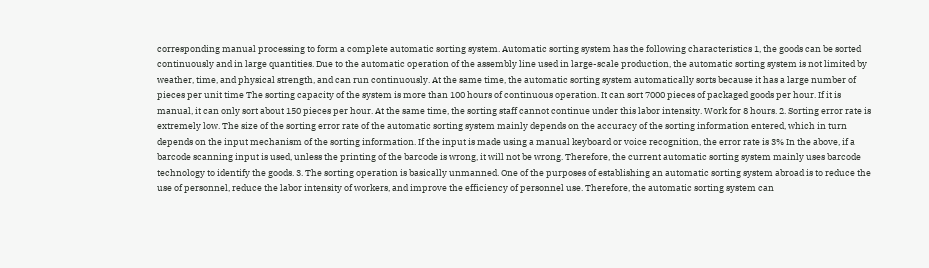corresponding manual processing to form a complete automatic sorting system. Automatic sorting system has the following characteristics 1, the goods can be sorted continuously and in large quantities. Due to the automatic operation of the assembly line used in large-scale production, the automatic sorting system is not limited by weather, time, and physical strength, and can run continuously. At the same time, the automatic sorting system automatically sorts because it has a large number of pieces per unit time The sorting capacity of the system is more than 100 hours of continuous operation. It can sort 7000 pieces of packaged goods per hour. If it is manual, it can only sort about 150 pieces per hour. At the same time, the sorting staff cannot continue under this labor intensity. Work for 8 hours. 2. Sorting error rate is extremely low. The size of the sorting error rate of the automatic sorting system mainly depends on the accuracy of the sorting information entered, which in turn depends on the input mechanism of the sorting information. If the input is made using a manual keyboard or voice recognition, the error rate is 3% In the above, if a barcode scanning input is used, unless the printing of the barcode is wrong, it will not be wrong. Therefore, the current automatic sorting system mainly uses barcode technology to identify the goods. 3. The sorting operation is basically unmanned. One of the purposes of establishing an automatic sorting system abroad is to reduce the use of personnel, reduce the labor intensity of workers, and improve the efficiency of personnel use. Therefore, the automatic sorting system can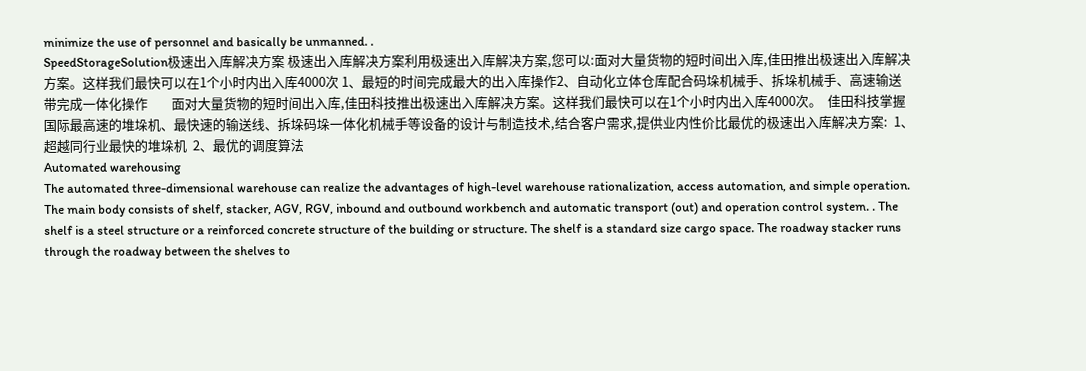minimize the use of personnel and basically be unmanned. .
SpeedStorageSolution极速出入库解决方案 极速出入库解决方案利用极速出入库解决方案,您可以:面对大量货物的短时间出入库,佳田推出极速出入库解决方案。这样我们最快可以在1个小时内出入库4000次 1、最短的时间完成最大的出入库操作2、自动化立体仓库配合码垛机械手、拆垛机械手、高速输送带完成一体化操作        面对大量货物的短时间出入库,佳田科技推出极速出入库解决方案。这样我们最快可以在1个小时内出入库4000次。  佳田科技掌握国际最高速的堆垛机、最快速的输送线、拆垛码垛一体化机械手等设备的设计与制造技术,结合客户需求,提供业内性价比最优的极速出入库解决方案:  1、超越同行业最快的堆垛机  2、最优的调度算法
Automated warehousing
The automated three-dimensional warehouse can realize the advantages of high-level warehouse rationalization, access automation, and simple operation. The main body consists of shelf, stacker, AGV, RGV, inbound and outbound workbench and automatic transport (out) and operation control system. . The shelf is a steel structure or a reinforced concrete structure of the building or structure. The shelf is a standard size cargo space. The roadway stacker runs through the roadway between the shelves to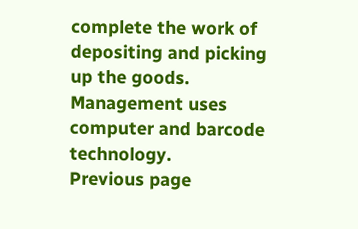complete the work of depositing and picking up the goods. Management uses computer and barcode technology.
Previous page